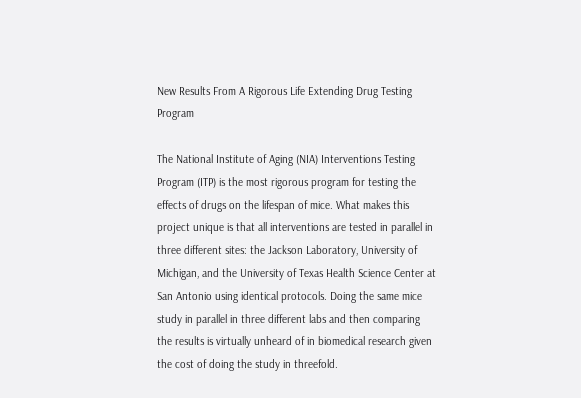New Results From A Rigorous Life Extending Drug Testing Program

The National Institute of Aging (NIA) Interventions Testing Program (ITP) is the most rigorous program for testing the effects of drugs on the lifespan of mice. What makes this project unique is that all interventions are tested in parallel in three different sites: the Jackson Laboratory, University of Michigan, and the University of Texas Health Science Center at San Antonio using identical protocols. Doing the same mice study in parallel in three different labs and then comparing the results is virtually unheard of in biomedical research given the cost of doing the study in threefold.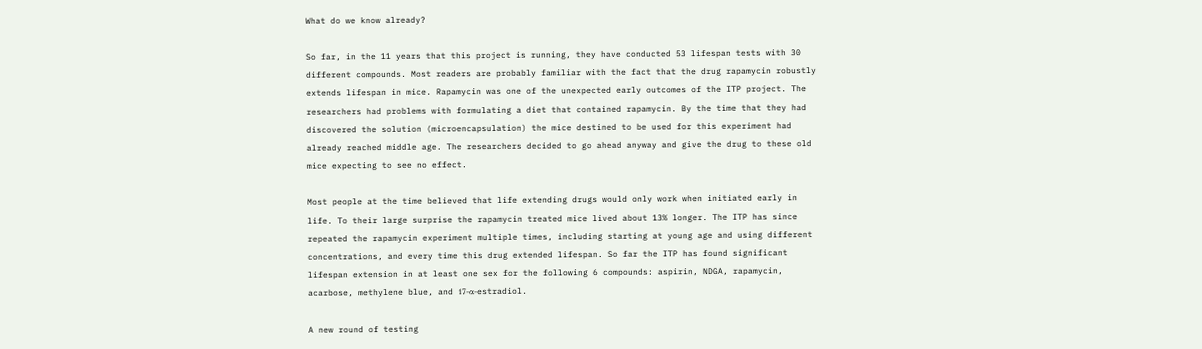What do we know already?

So far, in the 11 years that this project is running, they have conducted 53 lifespan tests with 30 different compounds. Most readers are probably familiar with the fact that the drug rapamycin robustly extends lifespan in mice. Rapamycin was one of the unexpected early outcomes of the ITP project. The researchers had problems with formulating a diet that contained rapamycin. By the time that they had discovered the solution (microencapsulation) the mice destined to be used for this experiment had already reached middle age. The researchers decided to go ahead anyway and give the drug to these old mice expecting to see no effect.

Most people at the time believed that life extending drugs would only work when initiated early in life. To their large surprise the rapamycin treated mice lived about 13% longer. The ITP has since repeated the rapamycin experiment multiple times, including starting at young age and using different concentrations, and every time this drug extended lifespan. So far the ITP has found significant lifespan extension in at least one sex for the following 6 compounds: aspirin, NDGA, rapamycin, acarbose, methylene blue, and 17-α-estradiol.

A new round of testing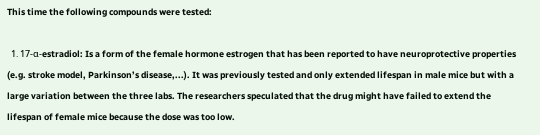This time the following compounds were tested:

  1. 17-α-estradiol: Is a form of the female hormone estrogen that has been reported to have neuroprotective properties (e.g. stroke model, Parkinson’s disease,...). It was previously tested and only extended lifespan in male mice but with a large variation between the three labs. The researchers speculated that the drug might have failed to extend the lifespan of female mice because the dose was too low.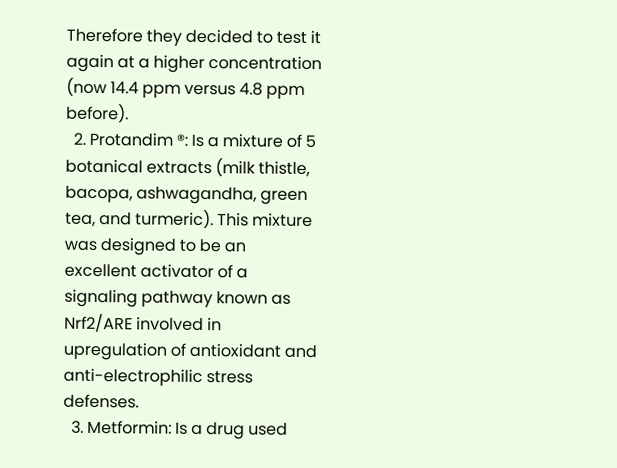Therefore they decided to test it again at a higher concentration (now 14.4 ppm versus 4.8 ppm before).
  2. Protandim ®: Is a mixture of 5 botanical extracts (milk thistle, bacopa, ashwagandha, green tea, and turmeric). This mixture was designed to be an excellent activator of a signaling pathway known as Nrf2/ARE involved in upregulation of antioxidant and anti-electrophilic stress defenses.
  3. Metformin: Is a drug used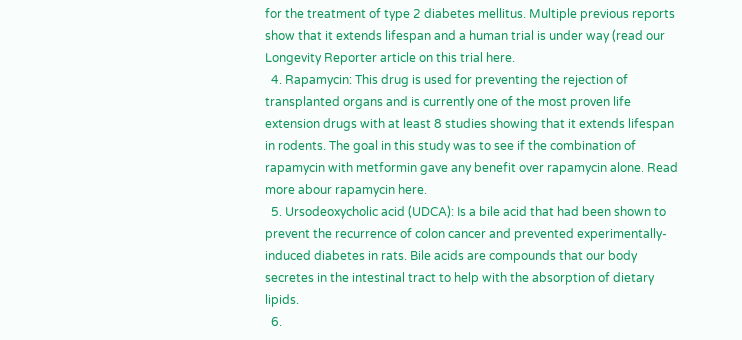for the treatment of type 2 diabetes mellitus. Multiple previous reports show that it extends lifespan and a human trial is under way (read our Longevity Reporter article on this trial here.
  4. Rapamycin: This drug is used for preventing the rejection of transplanted organs and is currently one of the most proven life extension drugs with at least 8 studies showing that it extends lifespan in rodents. The goal in this study was to see if the combination of rapamycin with metformin gave any benefit over rapamycin alone. Read more abour rapamycin here.
  5. Ursodeoxycholic acid (UDCA): Is a bile acid that had been shown to prevent the recurrence of colon cancer and prevented experimentally-induced diabetes in rats. Bile acids are compounds that our body secretes in the intestinal tract to help with the absorption of dietary lipids.
  6.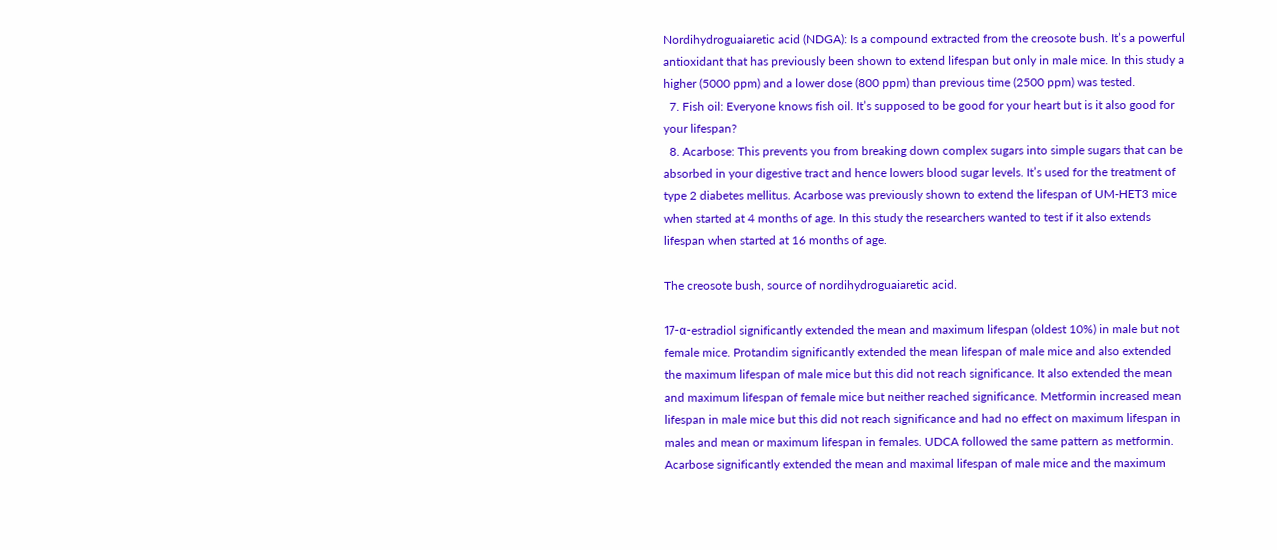Nordihydroguaiaretic acid (NDGA): Is a compound extracted from the creosote bush. It’s a powerful antioxidant that has previously been shown to extend lifespan but only in male mice. In this study a higher (5000 ppm) and a lower dose (800 ppm) than previous time (2500 ppm) was tested.
  7. Fish oil: Everyone knows fish oil. It’s supposed to be good for your heart but is it also good for your lifespan?
  8. Acarbose: This prevents you from breaking down complex sugars into simple sugars that can be absorbed in your digestive tract and hence lowers blood sugar levels. It’s used for the treatment of type 2 diabetes mellitus. Acarbose was previously shown to extend the lifespan of UM-HET3 mice when started at 4 months of age. In this study the researchers wanted to test if it also extends lifespan when started at 16 months of age.

The creosote bush, source of nordihydroguaiaretic acid.

17-α-estradiol significantly extended the mean and maximum lifespan (oldest 10%) in male but not female mice. Protandim significantly extended the mean lifespan of male mice and also extended the maximum lifespan of male mice but this did not reach significance. It also extended the mean and maximum lifespan of female mice but neither reached significance. Metformin increased mean lifespan in male mice but this did not reach significance and had no effect on maximum lifespan in males and mean or maximum lifespan in females. UDCA followed the same pattern as metformin. Acarbose significantly extended the mean and maximal lifespan of male mice and the maximum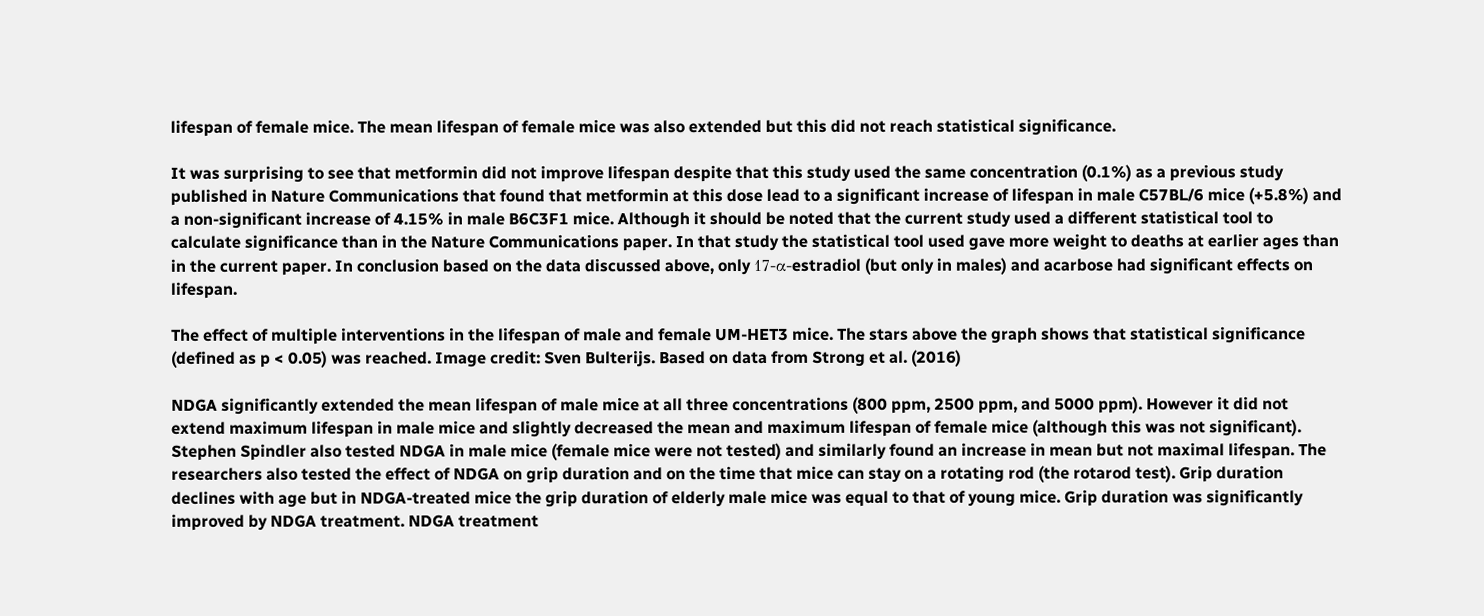lifespan of female mice. The mean lifespan of female mice was also extended but this did not reach statistical significance.

It was surprising to see that metformin did not improve lifespan despite that this study used the same concentration (0.1%) as a previous study published in Nature Communications that found that metformin at this dose lead to a significant increase of lifespan in male C57BL/6 mice (+5.8%) and a non-significant increase of 4.15% in male B6C3F1 mice. Although it should be noted that the current study used a different statistical tool to calculate significance than in the Nature Communications paper. In that study the statistical tool used gave more weight to deaths at earlier ages than in the current paper. In conclusion based on the data discussed above, only 17-α-estradiol (but only in males) and acarbose had significant effects on lifespan.

The effect of multiple interventions in the lifespan of male and female UM-HET3 mice. The stars above the graph shows that statistical significance (defined as p < 0.05) was reached. Image credit: Sven Bulterijs. Based on data from Strong et al. (2016)

NDGA significantly extended the mean lifespan of male mice at all three concentrations (800 ppm, 2500 ppm, and 5000 ppm). However it did not extend maximum lifespan in male mice and slightly decreased the mean and maximum lifespan of female mice (although this was not significant). Stephen Spindler also tested NDGA in male mice (female mice were not tested) and similarly found an increase in mean but not maximal lifespan. The researchers also tested the effect of NDGA on grip duration and on the time that mice can stay on a rotating rod (the rotarod test). Grip duration declines with age but in NDGA-treated mice the grip duration of elderly male mice was equal to that of young mice. Grip duration was significantly improved by NDGA treatment. NDGA treatment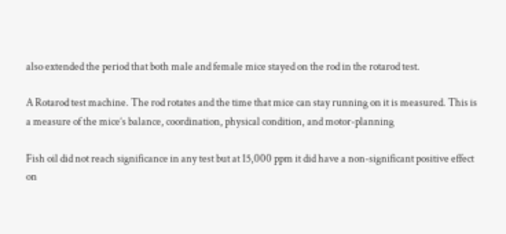also extended the period that both male and female mice stayed on the rod in the rotarod test.

A Rotarod test machine. The rod rotates and the time that mice can stay running on it is measured. This is a measure of the mice’s balance, coordination, physical condition, and motor-planning

Fish oil did not reach significance in any test but at 15,000 ppm it did have a non-significant positive effect on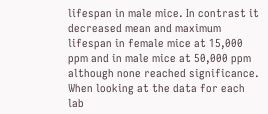lifespan in male mice. In contrast it decreased mean and maximum lifespan in female mice at 15,000 ppm and in male mice at 50,000 ppm although none reached significance. When looking at the data for each lab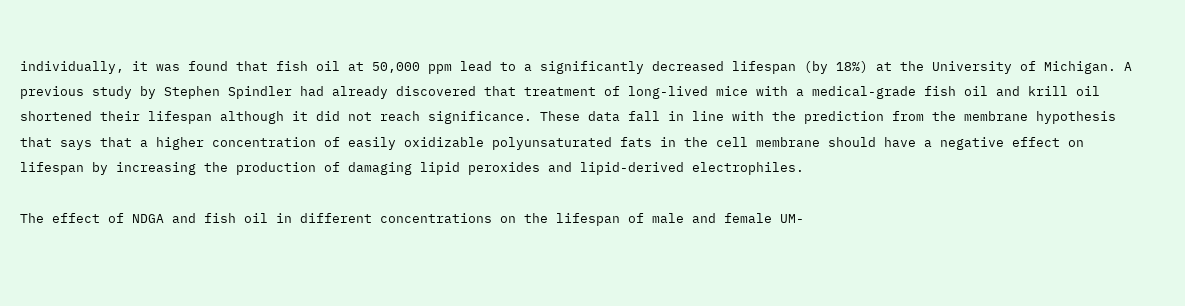individually, it was found that fish oil at 50,000 ppm lead to a significantly decreased lifespan (by 18%) at the University of Michigan. A previous study by Stephen Spindler had already discovered that treatment of long-lived mice with a medical-grade fish oil and krill oil shortened their lifespan although it did not reach significance. These data fall in line with the prediction from the membrane hypothesis that says that a higher concentration of easily oxidizable polyunsaturated fats in the cell membrane should have a negative effect on lifespan by increasing the production of damaging lipid peroxides and lipid-derived electrophiles.

The effect of NDGA and fish oil in different concentrations on the lifespan of male and female UM-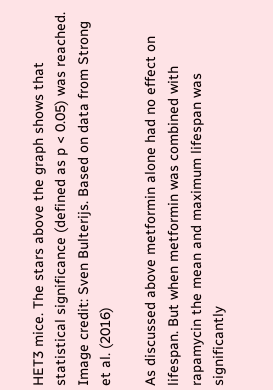HET3 mice. The stars above the graph shows that statistical significance (defined as p < 0.05) was reached. Image credit: Sven Bulterijs. Based on data from Strong et al. (2016)

As discussed above metformin alone had no effect on lifespan. But when metformin was combined with rapamycin the mean and maximum lifespan was significantly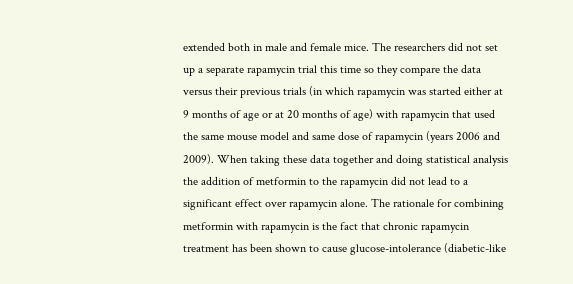extended both in male and female mice. The researchers did not set up a separate rapamycin trial this time so they compare the data versus their previous trials (in which rapamycin was started either at 9 months of age or at 20 months of age) with rapamycin that used the same mouse model and same dose of rapamycin (years 2006 and 2009). When taking these data together and doing statistical analysis the addition of metformin to the rapamycin did not lead to a significant effect over rapamycin alone. The rationale for combining metformin with rapamycin is the fact that chronic rapamycin treatment has been shown to cause glucose-intolerance (diabetic-like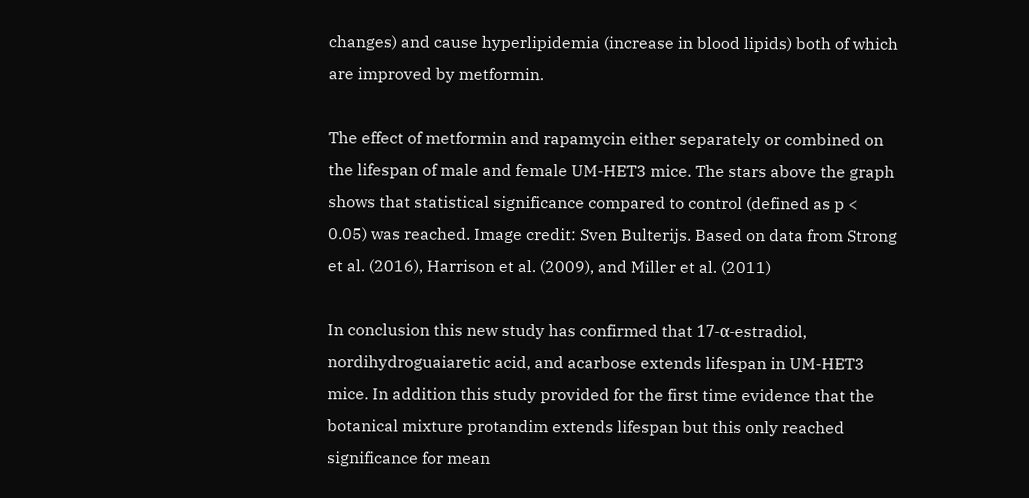changes) and cause hyperlipidemia (increase in blood lipids) both of which are improved by metformin.

The effect of metformin and rapamycin either separately or combined on the lifespan of male and female UM-HET3 mice. The stars above the graph shows that statistical significance compared to control (defined as p < 0.05) was reached. Image credit: Sven Bulterijs. Based on data from Strong et al. (2016), Harrison et al. (2009), and Miller et al. (2011)

In conclusion this new study has confirmed that 17-α-estradiol, nordihydroguaiaretic acid, and acarbose extends lifespan in UM-HET3 mice. In addition this study provided for the first time evidence that the botanical mixture protandim extends lifespan but this only reached significance for mean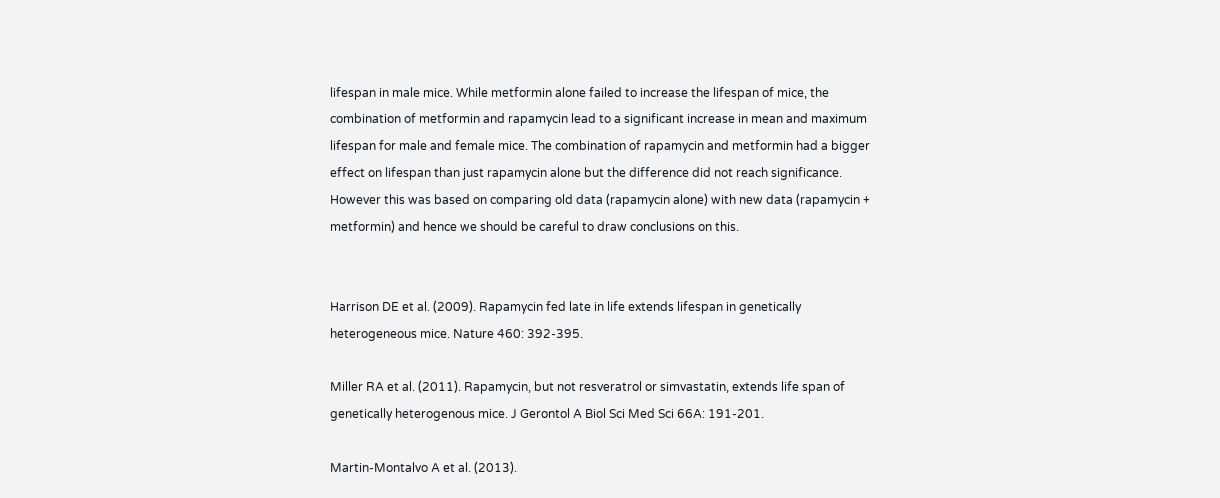lifespan in male mice. While metformin alone failed to increase the lifespan of mice, the combination of metformin and rapamycin lead to a significant increase in mean and maximum lifespan for male and female mice. The combination of rapamycin and metformin had a bigger effect on lifespan than just rapamycin alone but the difference did not reach significance. However this was based on comparing old data (rapamycin alone) with new data (rapamycin + metformin) and hence we should be careful to draw conclusions on this.


Harrison DE et al. (2009). Rapamycin fed late in life extends lifespan in genetically heterogeneous mice. Nature 460: 392-395.

Miller RA et al. (2011). Rapamycin, but not resveratrol or simvastatin, extends life span of genetically heterogenous mice. J Gerontol A Biol Sci Med Sci 66A: 191-201.

Martin-Montalvo A et al. (2013).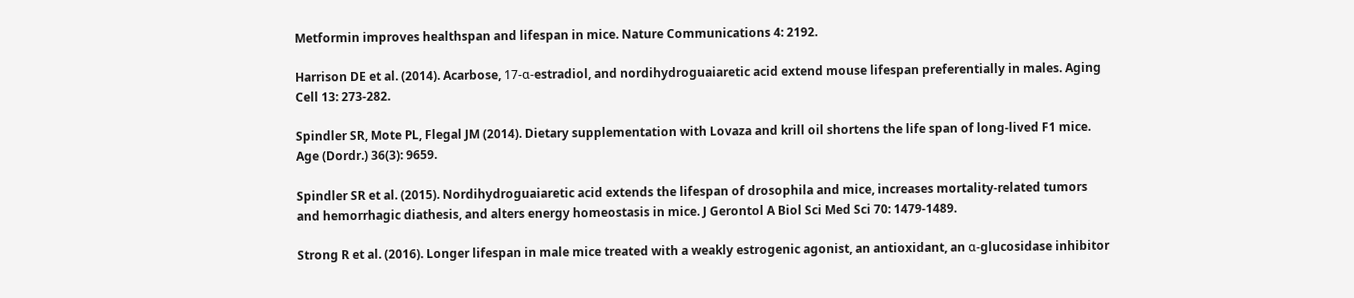Metformin improves healthspan and lifespan in mice. Nature Communications 4: 2192.

Harrison DE et al. (2014). Acarbose, 17-α-estradiol, and nordihydroguaiaretic acid extend mouse lifespan preferentially in males. Aging Cell 13: 273-282.

Spindler SR, Mote PL, Flegal JM (2014). Dietary supplementation with Lovaza and krill oil shortens the life span of long-lived F1 mice. Age (Dordr.) 36(3): 9659.

Spindler SR et al. (2015). Nordihydroguaiaretic acid extends the lifespan of drosophila and mice, increases mortality-related tumors and hemorrhagic diathesis, and alters energy homeostasis in mice. J Gerontol A Biol Sci Med Sci 70: 1479-1489.

Strong R et al. (2016). Longer lifespan in male mice treated with a weakly estrogenic agonist, an antioxidant, an α-glucosidase inhibitor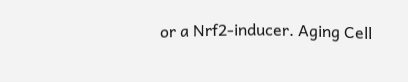or a Nrf2-inducer. Aging Cell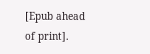[Epub ahead of print].